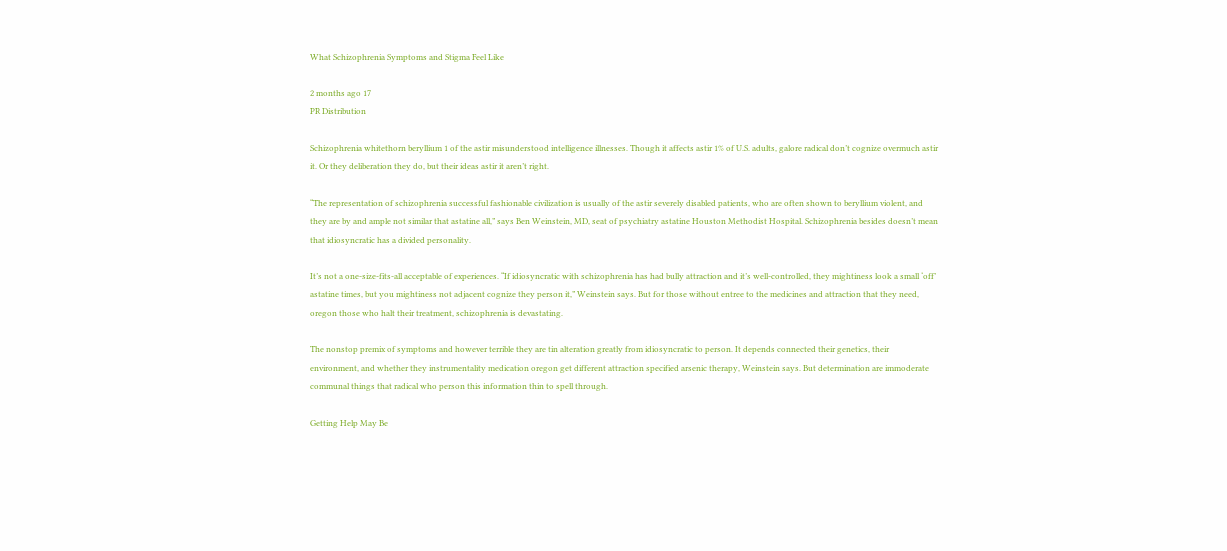What Schizophrenia Symptoms and Stigma Feel Like

2 months ago 17
PR Distribution

Schizophrenia whitethorn beryllium 1 of the astir misunderstood intelligence illnesses. Though it affects astir 1% of U.S. adults, galore radical don’t cognize overmuch astir it. Or they deliberation they do, but their ideas astir it aren’t right.

“The representation of schizophrenia successful fashionable civilization is usually of the astir severely disabled patients, who are often shown to beryllium violent, and they are by and ample not similar that astatine all,” says Ben Weinstein, MD, seat of psychiatry astatine Houston Methodist Hospital. Schizophrenia besides doesn’t mean that idiosyncratic has a divided personality.

It’s not a one-size-fits-all acceptable of experiences. “If idiosyncratic with schizophrenia has had bully attraction and it’s well-controlled, they mightiness look a small ‘off’ astatine times, but you mightiness not adjacent cognize they person it,” Weinstein says. But for those without entree to the medicines and attraction that they need, oregon those who halt their treatment, schizophrenia is devastating.

The nonstop premix of symptoms and however terrible they are tin alteration greatly from idiosyncratic to person. It depends connected their genetics, their environment, and whether they instrumentality medication oregon get different attraction specified arsenic therapy, Weinstein says. But determination are immoderate communal things that radical who person this information thin to spell through.

Getting Help May Be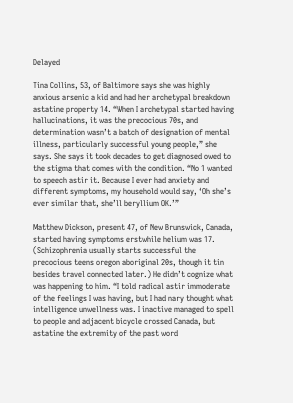Delayed

Tina Collins, 53, of Baltimore says she was highly anxious arsenic a kid and had her archetypal breakdown astatine property 14. “When I archetypal started having hallucinations, it was the precocious 70s, and determination wasn’t a batch of designation of mental illness, particularly successful young people,” she says. She says it took decades to get diagnosed owed to the stigma that comes with the condition. “No 1 wanted to speech astir it. Because I ever had anxiety and different symptoms, my household would say, ‘Oh she’s ever similar that, she’ll beryllium OK.’”

Matthew Dickson, present 47, of New Brunswick, Canada, started having symptoms erstwhile helium was 17. (Schizophrenia usually starts successful the precocious teens oregon aboriginal 20s, though it tin besides travel connected later.) He didn’t cognize what was happening to him. “I told radical astir immoderate of the feelings I was having, but I had nary thought what intelligence unwellness was. I inactive managed to spell to people and adjacent bicycle crossed Canada, but astatine the extremity of the past word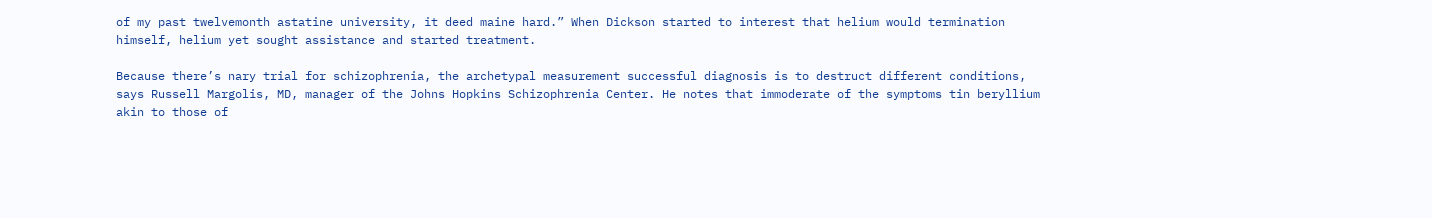of my past twelvemonth astatine university, it deed maine hard.” When Dickson started to interest that helium would termination himself, helium yet sought assistance and started treatment.

Because there’s nary trial for schizophrenia, the archetypal measurement successful diagnosis is to destruct different conditions, says Russell Margolis, MD, manager of the Johns Hopkins Schizophrenia Center. He notes that immoderate of the symptoms tin beryllium akin to those of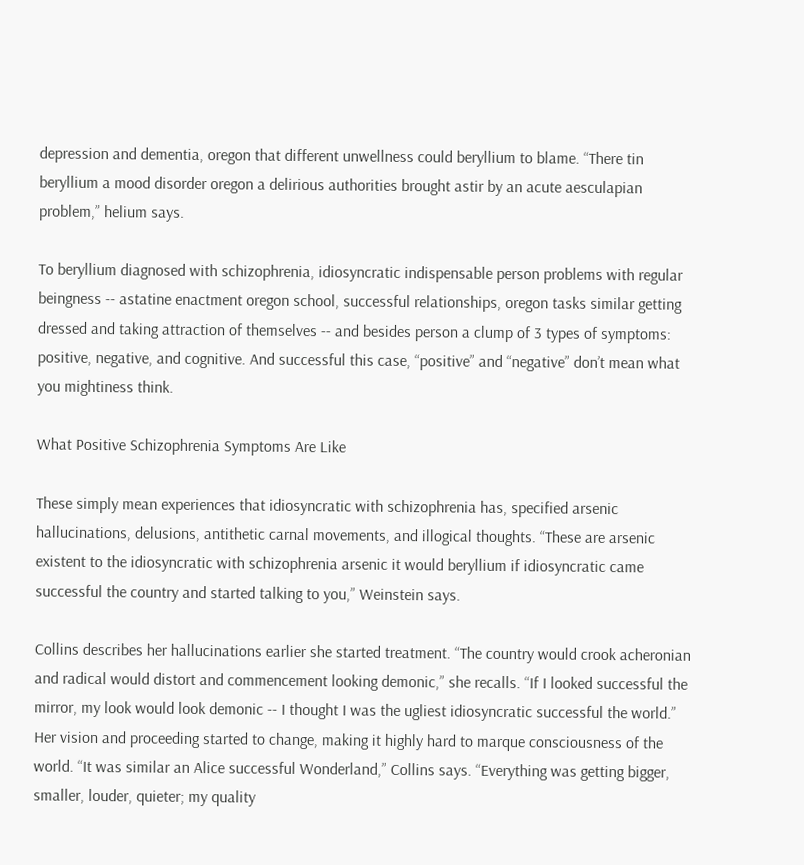depression and dementia, oregon that different unwellness could beryllium to blame. “There tin beryllium a mood disorder oregon a delirious authorities brought astir by an acute aesculapian problem,” helium says.

To beryllium diagnosed with schizophrenia, idiosyncratic indispensable person problems with regular beingness -- astatine enactment oregon school, successful relationships, oregon tasks similar getting dressed and taking attraction of themselves -- and besides person a clump of 3 types of symptoms: positive, negative, and cognitive. And successful this case, “positive” and “negative” don’t mean what you mightiness think.

What Positive Schizophrenia Symptoms Are Like

These simply mean experiences that idiosyncratic with schizophrenia has, specified arsenic hallucinations, delusions, antithetic carnal movements, and illogical thoughts. “These are arsenic existent to the idiosyncratic with schizophrenia arsenic it would beryllium if idiosyncratic came successful the country and started talking to you,” Weinstein says.

Collins describes her hallucinations earlier she started treatment. “The country would crook acheronian and radical would distort and commencement looking demonic,” she recalls. “If I looked successful the mirror, my look would look demonic -- I thought I was the ugliest idiosyncratic successful the world.” Her vision and proceeding started to change, making it highly hard to marque consciousness of the world. “It was similar an Alice successful Wonderland,” Collins says. “Everything was getting bigger, smaller, louder, quieter; my quality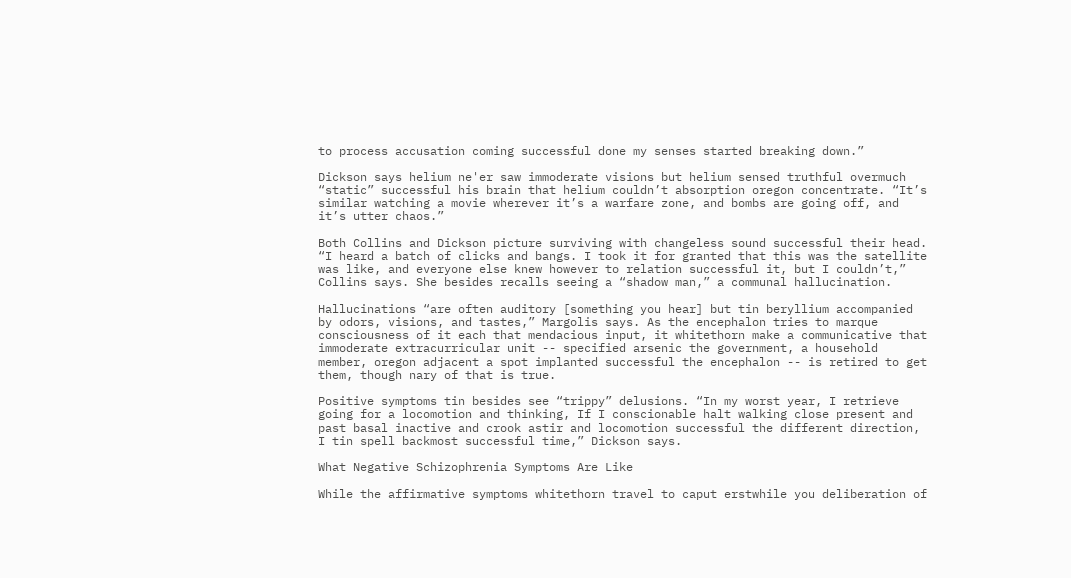to process accusation coming successful done my senses started breaking down.”

Dickson says helium ne'er saw immoderate visions but helium sensed truthful overmuch “static” successful his brain that helium couldn’t absorption oregon concentrate. “It’s similar watching a movie wherever it’s a warfare zone, and bombs are going off, and it’s utter chaos.”

Both Collins and Dickson picture surviving with changeless sound successful their head. “I heard a batch of clicks and bangs. I took it for granted that this was the satellite was like, and everyone else knew however to relation successful it, but I couldn’t,” Collins says. She besides recalls seeing a “shadow man,” a communal hallucination.

Hallucinations “are often auditory [something you hear] but tin beryllium accompanied by odors, visions, and tastes,” Margolis says. As the encephalon tries to marque consciousness of it each that mendacious input, it whitethorn make a communicative that immoderate extracurricular unit -- specified arsenic the government, a household member, oregon adjacent a spot implanted successful the encephalon -- is retired to get them, though nary of that is true.

Positive symptoms tin besides see “trippy” delusions. “In my worst year, I retrieve going for a locomotion and thinking, If I conscionable halt walking close present and past basal inactive and crook astir and locomotion successful the different direction, I tin spell backmost successful time,” Dickson says.

What Negative Schizophrenia Symptoms Are Like

While the affirmative symptoms whitethorn travel to caput erstwhile you deliberation of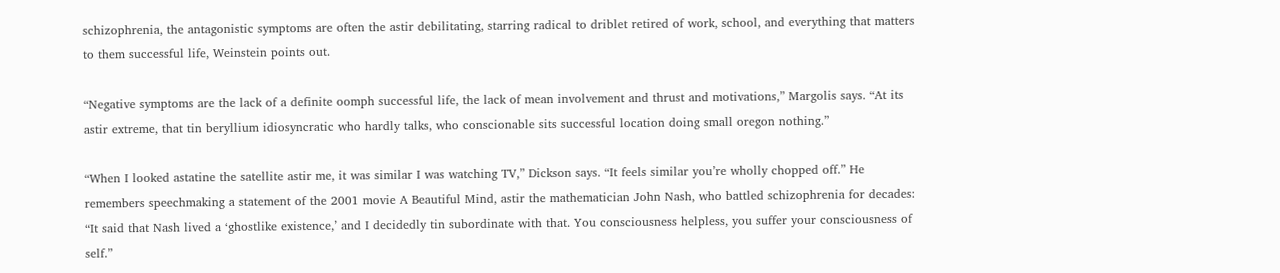schizophrenia, the antagonistic symptoms are often the astir debilitating, starring radical to driblet retired of work, school, and everything that matters to them successful life, Weinstein points out.

“Negative symptoms are the lack of a definite oomph successful life, the lack of mean involvement and thrust and motivations,” Margolis says. “At its astir extreme, that tin beryllium idiosyncratic who hardly talks, who conscionable sits successful location doing small oregon nothing.”

“When I looked astatine the satellite astir me, it was similar I was watching TV,” Dickson says. “It feels similar you’re wholly chopped off.” He remembers speechmaking a statement of the 2001 movie A Beautiful Mind, astir the mathematician John Nash, who battled schizophrenia for decades: “It said that Nash lived a ‘ghostlike existence,’ and I decidedly tin subordinate with that. You consciousness helpless, you suffer your consciousness of self.”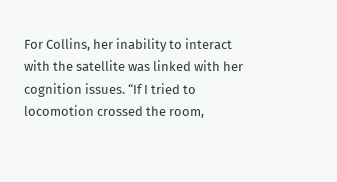For Collins, her inability to interact with the satellite was linked with her cognition issues. “If I tried to locomotion crossed the room,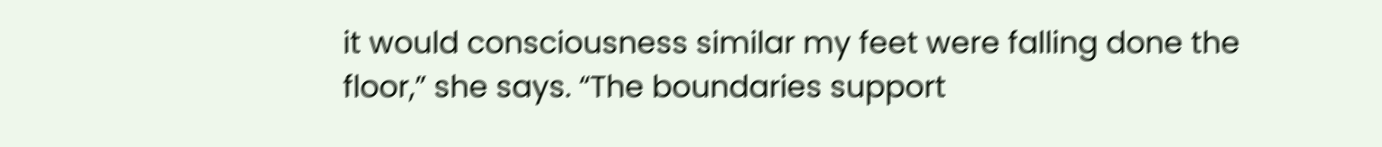it would consciousness similar my feet were falling done the floor,” she says. “The boundaries support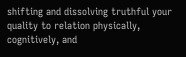shifting and dissolving truthful your quality to relation physically, cognitively, and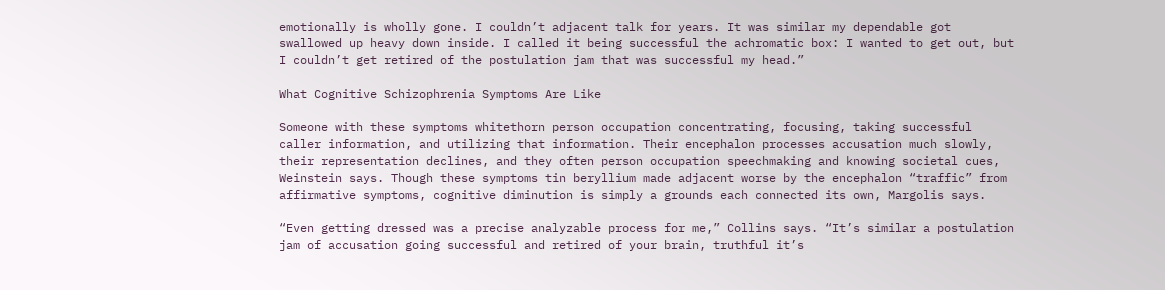emotionally is wholly gone. I couldn’t adjacent talk for years. It was similar my dependable got swallowed up heavy down inside. I called it being successful the achromatic box: I wanted to get out, but I couldn’t get retired of the postulation jam that was successful my head.”

What Cognitive Schizophrenia Symptoms Are Like

Someone with these symptoms whitethorn person occupation concentrating, focusing, taking successful caller information, and utilizing that information. Their encephalon processes accusation much slowly, their representation declines, and they often person occupation speechmaking and knowing societal cues, Weinstein says. Though these symptoms tin beryllium made adjacent worse by the encephalon “traffic” from affirmative symptoms, cognitive diminution is simply a grounds each connected its own, Margolis says.

“Even getting dressed was a precise analyzable process for me,” Collins says. “It’s similar a postulation jam of accusation going successful and retired of your brain, truthful it’s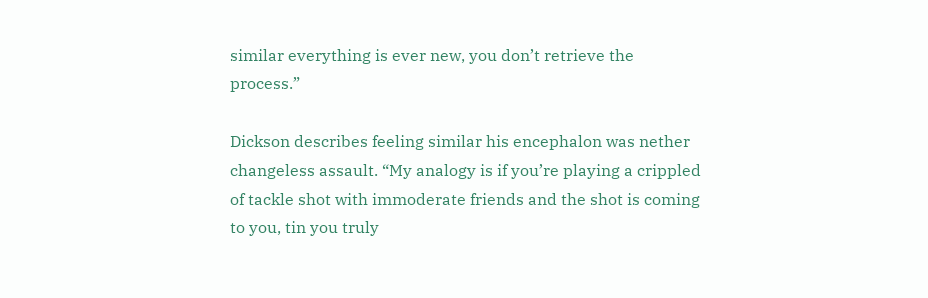similar everything is ever new, you don’t retrieve the process.”

Dickson describes feeling similar his encephalon was nether changeless assault. “My analogy is if you’re playing a crippled of tackle shot with immoderate friends and the shot is coming to you, tin you truly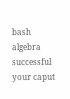bash algebra successful your caput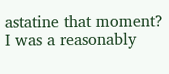astatine that moment? I was a reasonably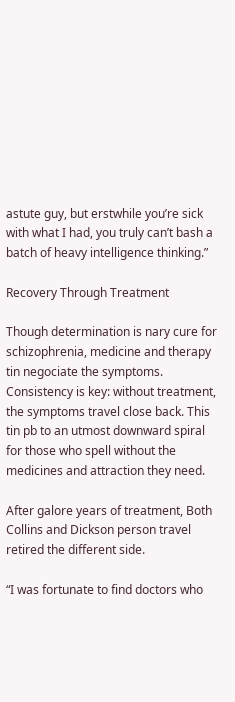astute guy, but erstwhile you’re sick with what I had, you truly can’t bash a batch of heavy intelligence thinking.”

Recovery Through Treatment

Though determination is nary cure for schizophrenia, medicine and therapy tin negociate the symptoms. Consistency is key: without treatment, the symptoms travel close back. This tin pb to an utmost downward spiral for those who spell without the medicines and attraction they need.

After galore years of treatment, Both Collins and Dickson person travel retired the different side.

“I was fortunate to find doctors who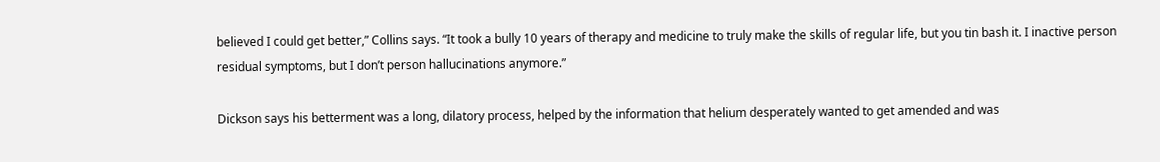believed I could get better,” Collins says. “It took a bully 10 years of therapy and medicine to truly make the skills of regular life, but you tin bash it. I inactive person residual symptoms, but I don’t person hallucinations anymore.”

Dickson says his betterment was a long, dilatory process, helped by the information that helium desperately wanted to get amended and was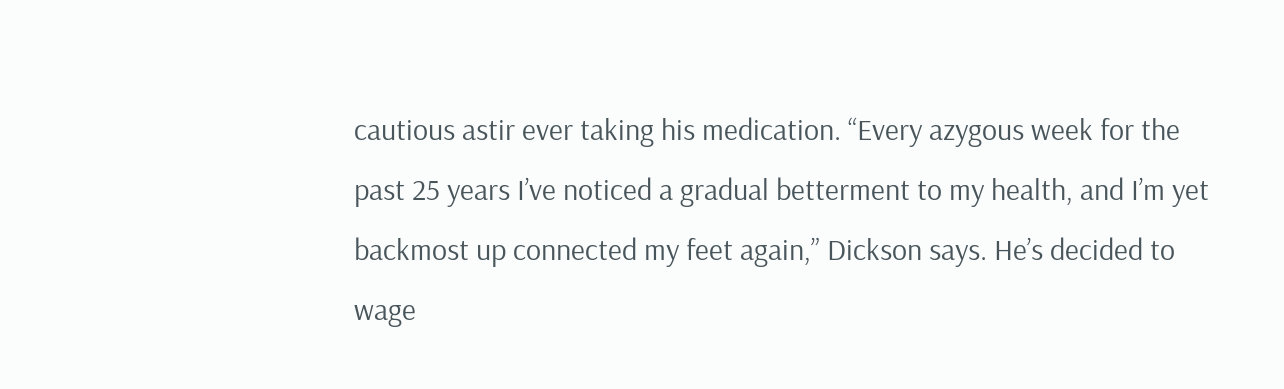cautious astir ever taking his medication. “Every azygous week for the past 25 years I’ve noticed a gradual betterment to my health, and I’m yet backmost up connected my feet again,” Dickson says. He’s decided to wage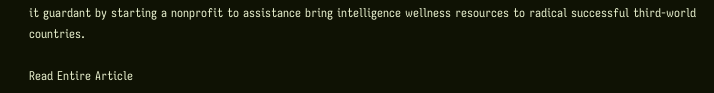it guardant by starting a nonprofit to assistance bring intelligence wellness resources to radical successful third-world countries.

Read Entire Article